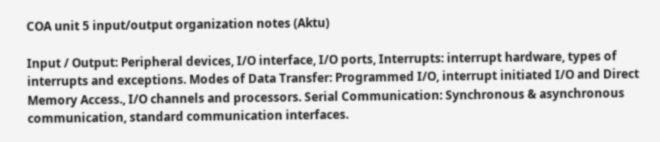COA unit 5 input/output organization notes (Aktu)

Input / Output: Peripheral devices, I/O interface, I/O ports, Interrupts: interrupt hardware, types of interrupts and exceptions. Modes of Data Transfer: Programmed I/O, interrupt initiated I/O and Direct Memory Access., I/O channels and processors. Serial Communication: Synchronous & asynchronous communication, standard communication interfaces.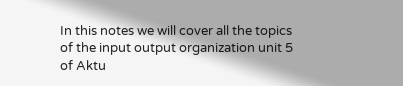In this notes we will cover all the topics of the input output organization unit 5 of Aktu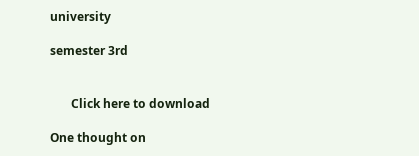university

semester 3rd


       Click here to download

One thought on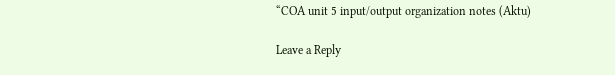“COA unit 5 input/output organization notes (Aktu)

Leave a Reply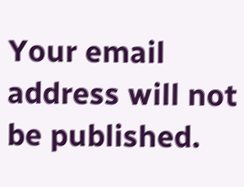Your email address will not be published.